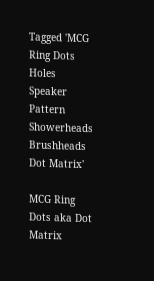Tagged 'MCG Ring Dots Holes Speaker Pattern Showerheads Brushheads Dot Matrix'

MCG Ring Dots aka Dot Matrix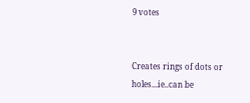9 votes


Creates rings of dots or holes...ie..can be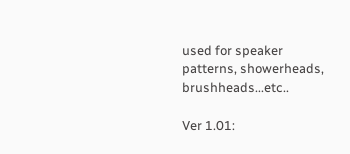used for speaker patterns, showerheads, brushheads...etc..

Ver 1.01: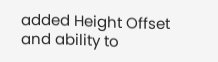added Height Offset and ability to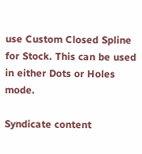use Custom Closed Spline for Stock. This can be used in either Dots or Holes mode.

Syndicate content